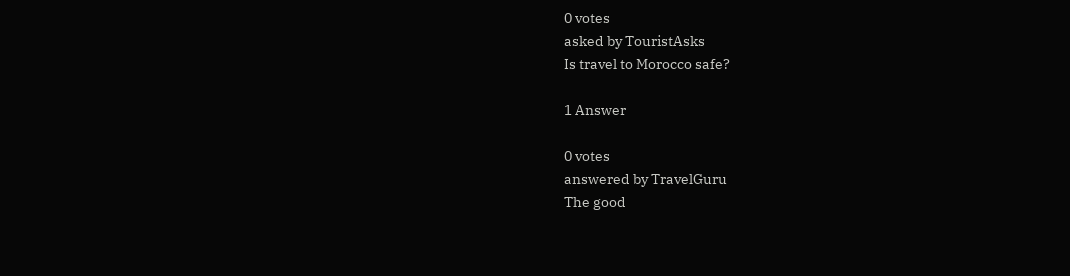0 votes
asked by TouristAsks
Is travel to Morocco safe?

1 Answer

0 votes
answered by TravelGuru
The good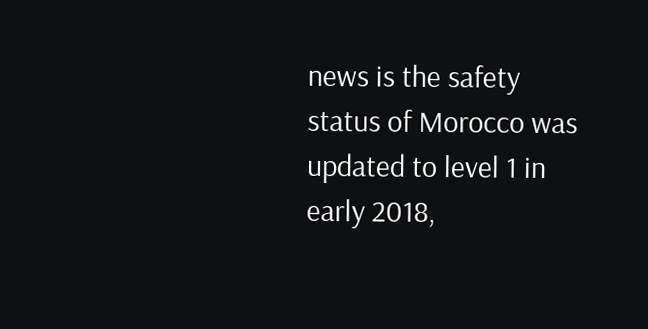news is the safety status of Morocco was updated to level 1 in early 2018,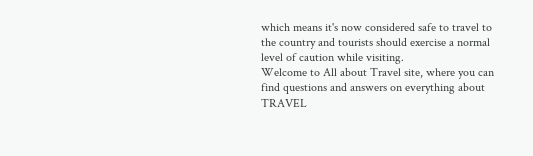which means it's now considered safe to travel to the country and tourists should exercise a normal level of caution while visiting.
Welcome to All about Travel site, where you can find questions and answers on everything about TRAVEL